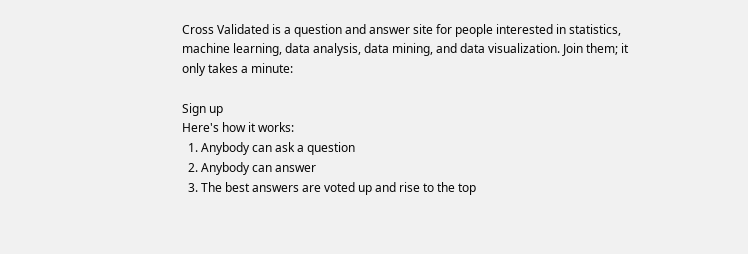Cross Validated is a question and answer site for people interested in statistics, machine learning, data analysis, data mining, and data visualization. Join them; it only takes a minute:

Sign up
Here's how it works:
  1. Anybody can ask a question
  2. Anybody can answer
  3. The best answers are voted up and rise to the top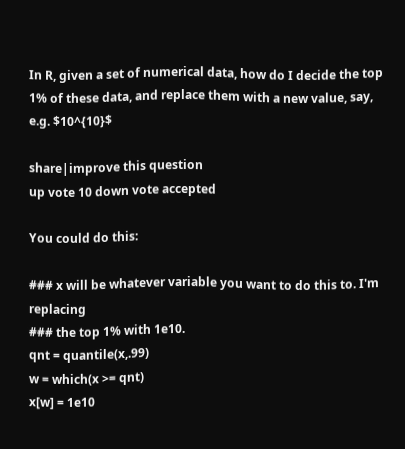In R, given a set of numerical data, how do I decide the top 1% of these data, and replace them with a new value, say, e.g. $10^{10}$

share|improve this question
up vote 10 down vote accepted

You could do this:

### x will be whatever variable you want to do this to. I'm replacing
### the top 1% with 1e10.
qnt = quantile(x,.99)
w = which(x >= qnt)
x[w] = 1e10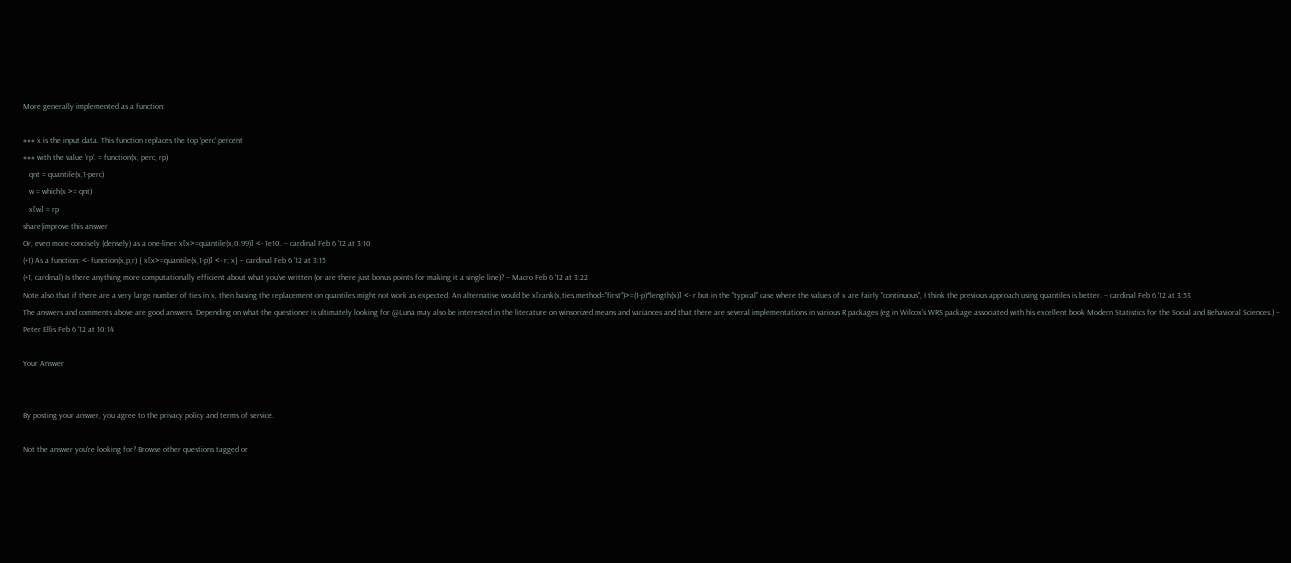More generally implemented as a function:

### x is the input data. This function replaces the top 'perc' percent
### with the value 'rp'. = function(x, perc, rp)
   qnt = quantile(x,1-perc)
   w = which(x >= qnt)
   x[w] = rp
share|improve this answer
Or, even more concisely (densely) as a one-liner x[x>=quantile(x,0.99)] <- 1e10. – cardinal Feb 6 '12 at 3:10
(+1) As a function: <- function(x,p,r) { x[x>=quantile(x,1-p)] <- r; x} – cardinal Feb 6 '12 at 3:15
(+1, cardinal) Is there anything more computationally efficient about what you've written (or are there just bonus points for making it a single line)? – Macro Feb 6 '12 at 3:22
Note also that if there are a very large number of ties in x, then basing the replacement on quantiles might not work as expected. An alternative would be x[rank(x,ties.method="first")>=(1-p)*length(x)] <- r but in the "typical" case where the values of x are fairly "continuous", I think the previous approach using quantiles is better. – cardinal Feb 6 '12 at 3:53
The answers and comments above are good answers. Depending on what the questioner is ultimately looking for @Luna may also be interested in the literature on winsorized means and variances and that there are several implementations in various R packages (eg in Wilcox's WRS package associated with his excellent book Modern Statistics for the Social and Behavioral Sciences.) – Peter Ellis Feb 6 '12 at 10:14

Your Answer


By posting your answer, you agree to the privacy policy and terms of service.

Not the answer you're looking for? Browse other questions tagged or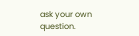ask your own question.